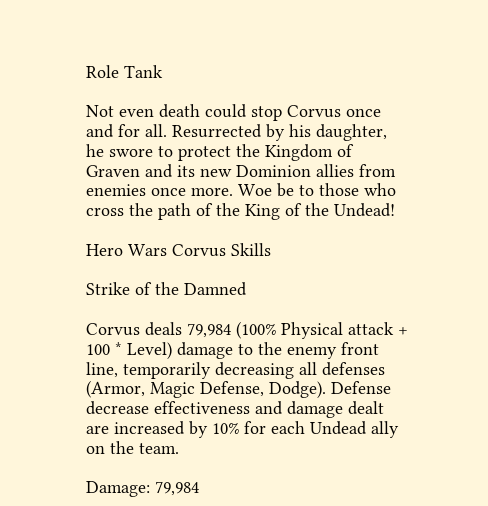Role Tank

Not even death could stop Corvus once and for all. Resurrected by his daughter, he swore to protect the Kingdom of Graven and its new Dominion allies from enemies once more. Woe be to those who cross the path of the King of the Undead!

Hero Wars Corvus Skills

Strike of the Damned

Corvus deals 79,984 (100% Physical attack + 100 * Level) damage to the enemy front line, temporarily decreasing all defenses (Armor, Magic Defense, Dodge). Defense decrease effectiveness and damage dealt are increased by 10% for each Undead ally on the team.

Damage: 79,984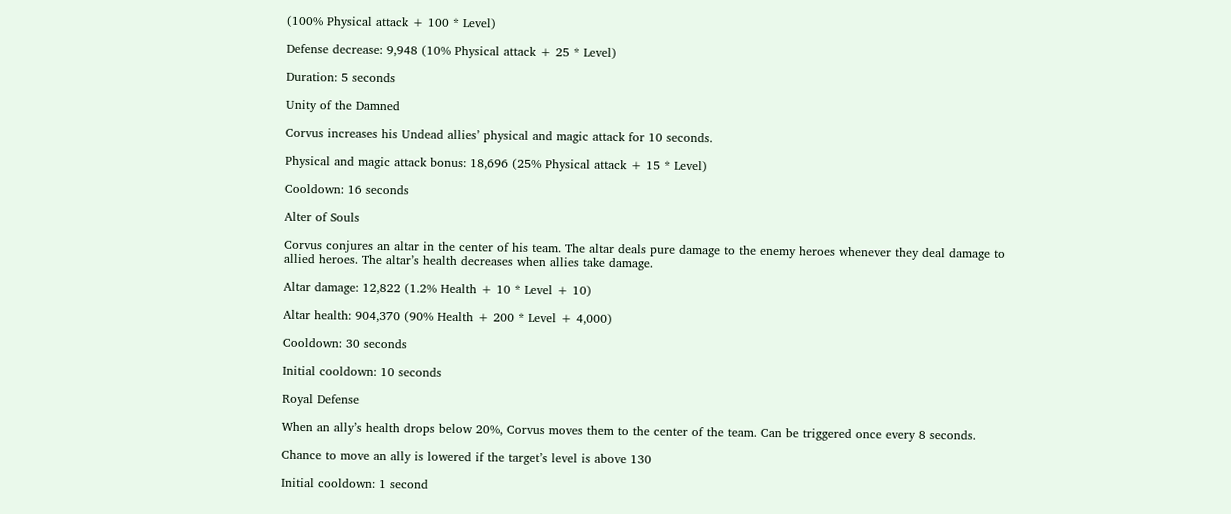(100% Physical attack + 100 * Level)

Defense decrease: 9,948 (10% Physical attack + 25 * Level)

Duration: 5 seconds

Unity of the Damned

Corvus increases his Undead allies’ physical and magic attack for 10 seconds.

Physical and magic attack bonus: 18,696 (25% Physical attack + 15 * Level)

Cooldown: 16 seconds

Alter of Souls

Corvus conjures an altar in the center of his team. The altar deals pure damage to the enemy heroes whenever they deal damage to allied heroes. The altar’s health decreases when allies take damage.

Altar damage: 12,822 (1.2% Health + 10 * Level + 10)

Altar health: 904,370 (90% Health + 200 * Level + 4,000)

Cooldown: 30 seconds

Initial cooldown: 10 seconds

Royal Defense

When an ally’s health drops below 20%, Corvus moves them to the center of the team. Can be triggered once every 8 seconds.

Chance to move an ally is lowered if the target’s level is above 130

Initial cooldown: 1 second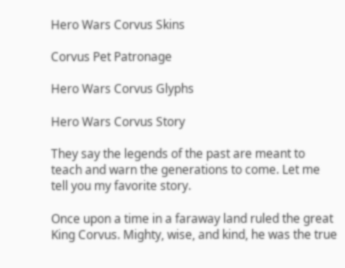Hero Wars Corvus Skins

Corvus Pet Patronage

Hero Wars Corvus Glyphs

Hero Wars Corvus Story

They say the legends of the past are meant to teach and warn the generations to come. Let me tell you my favorite story.

Once upon a time in a faraway land ruled the great King Corvus. Mighty, wise, and kind, he was the true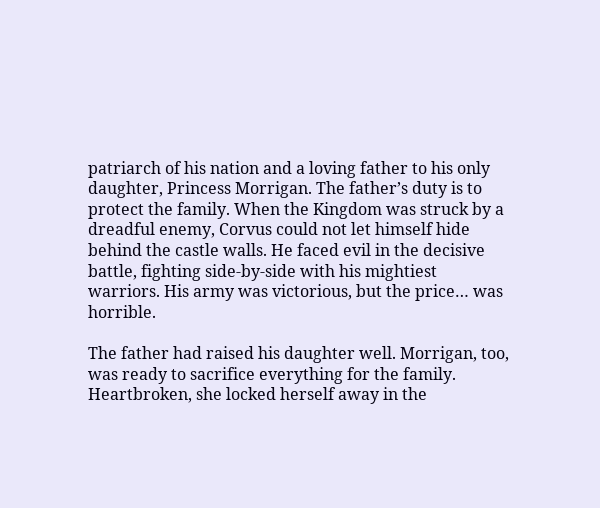patriarch of his nation and a loving father to his only daughter, Princess Morrigan. The father’s duty is to protect the family. When the Kingdom was struck by a dreadful enemy, Corvus could not let himself hide behind the castle walls. He faced evil in the decisive battle, fighting side-by-side with his mightiest warriors. His army was victorious, but the price… was horrible.

The father had raised his daughter well. Morrigan, too, was ready to sacrifice everything for the family. Heartbroken, she locked herself away in the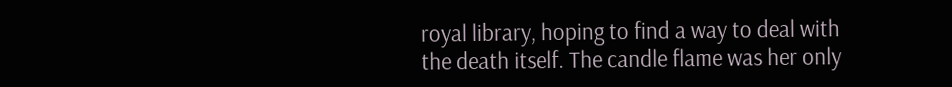royal library, hoping to find a way to deal with the death itself. The candle flame was her only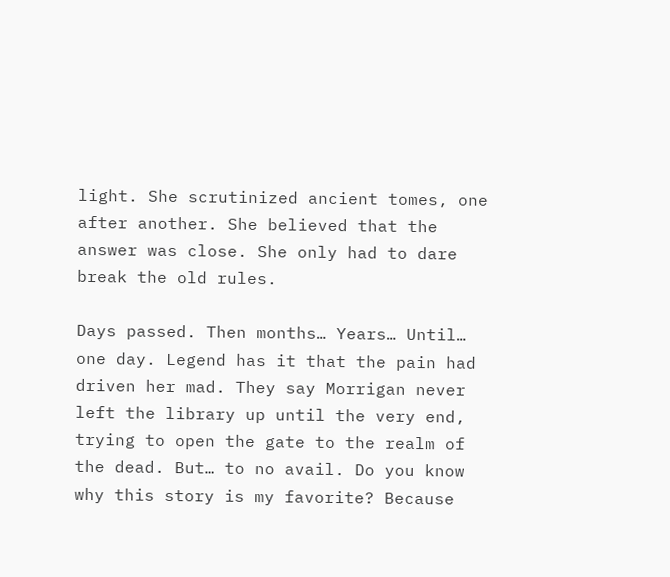light. She scrutinized ancient tomes, one after another. She believed that the answer was close. She only had to dare break the old rules.

Days passed. Then months… Years… Until… one day. Legend has it that the pain had driven her mad. They say Morrigan never left the library up until the very end, trying to open the gate to the realm of the dead. But… to no avail. Do you know why this story is my favorite? Because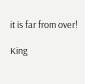it is far from over!

King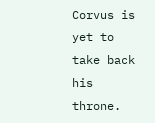Corvus is yet to take back his throne.